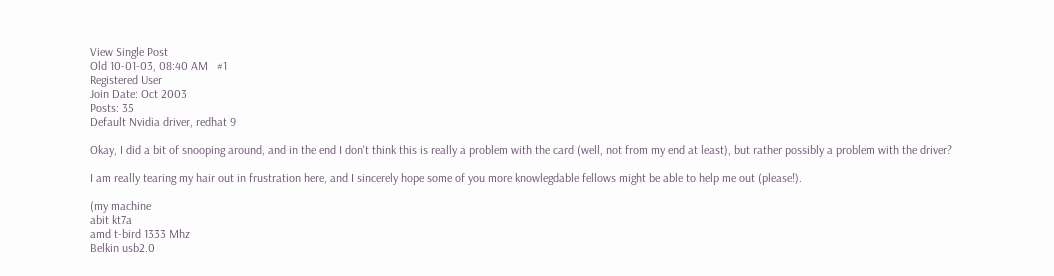View Single Post
Old 10-01-03, 08:40 AM   #1
Registered User
Join Date: Oct 2003
Posts: 35
Default Nvidia driver, redhat 9

Okay, I did a bit of snooping around, and in the end I don't think this is really a problem with the card (well, not from my end at least), but rather possibly a problem with the driver?

I am really tearing my hair out in frustration here, and I sincerely hope some of you more knowlegdable fellows might be able to help me out (please!).

(my machine
abit kt7a
amd t-bird 1333 Mhz
Belkin usb2.0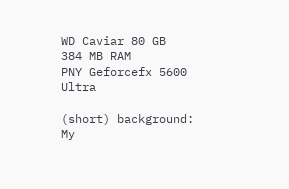WD Caviar 80 GB
384 MB RAM
PNY Geforcefx 5600 Ultra

(short) background:
My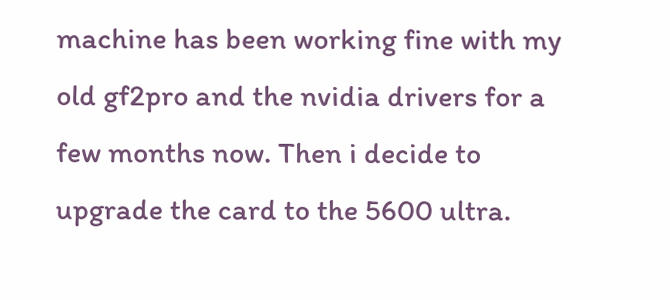machine has been working fine with my old gf2pro and the nvidia drivers for a few months now. Then i decide to upgrade the card to the 5600 ultra.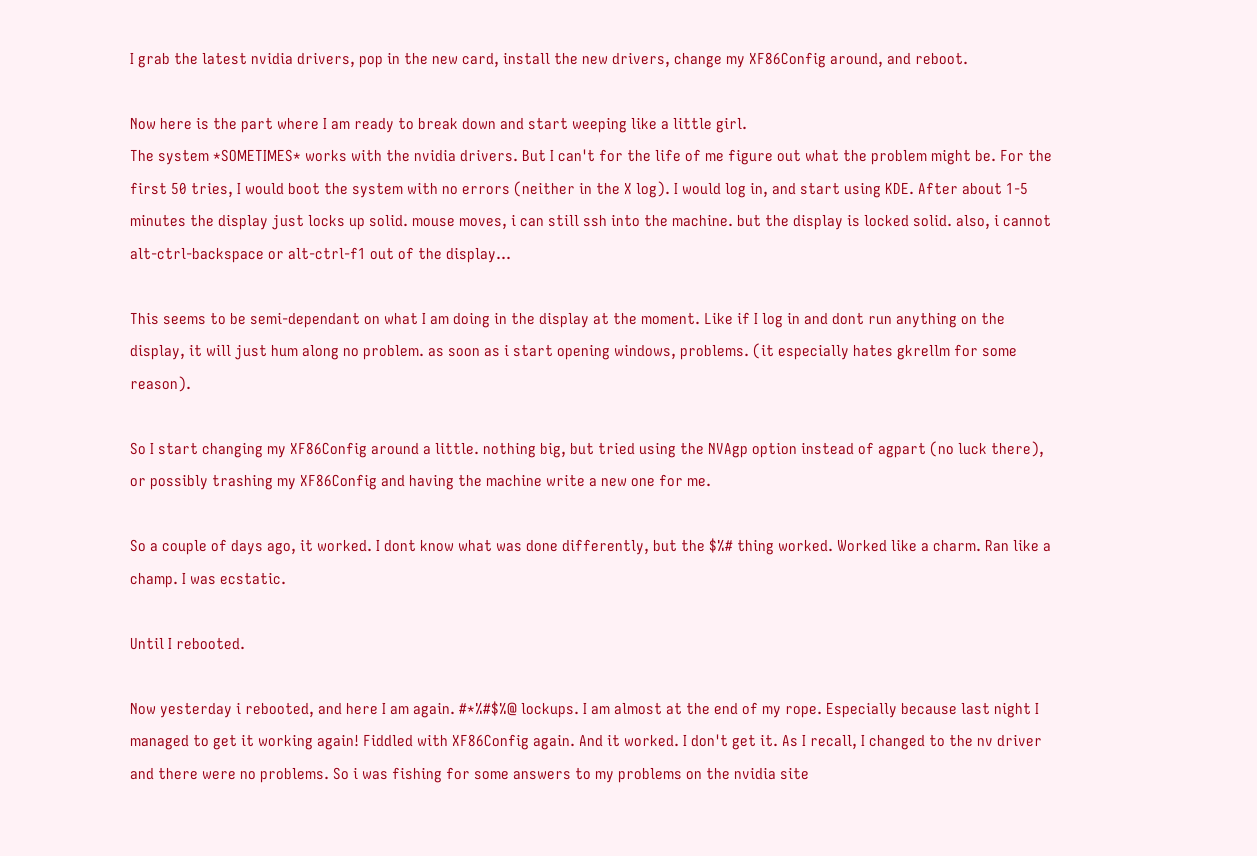I grab the latest nvidia drivers, pop in the new card, install the new drivers, change my XF86Config around, and reboot.

Now here is the part where I am ready to break down and start weeping like a little girl.
The system *SOMETIMES* works with the nvidia drivers. But I can't for the life of me figure out what the problem might be. For the first 50 tries, I would boot the system with no errors (neither in the X log). I would log in, and start using KDE. After about 1-5 minutes the display just locks up solid. mouse moves, i can still ssh into the machine. but the display is locked solid. also, i cannot alt-ctrl-backspace or alt-ctrl-f1 out of the display...

This seems to be semi-dependant on what I am doing in the display at the moment. Like if I log in and dont run anything on the display, it will just hum along no problem. as soon as i start opening windows, problems. (it especially hates gkrellm for some reason).

So I start changing my XF86Config around a little. nothing big, but tried using the NVAgp option instead of agpart (no luck there), or possibly trashing my XF86Config and having the machine write a new one for me.

So a couple of days ago, it worked. I dont know what was done differently, but the $%# thing worked. Worked like a charm. Ran like a champ. I was ecstatic.

Until I rebooted.

Now yesterday i rebooted, and here I am again. #*%#$%@ lockups. I am almost at the end of my rope. Especially because last night I managed to get it working again! Fiddled with XF86Config again. And it worked. I don't get it. As I recall, I changed to the nv driver and there were no problems. So i was fishing for some answers to my problems on the nvidia site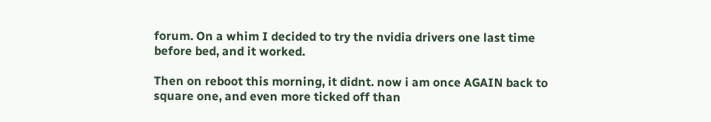forum. On a whim I decided to try the nvidia drivers one last time before bed, and it worked.

Then on reboot this morning, it didnt. now i am once AGAIN back to square one, and even more ticked off than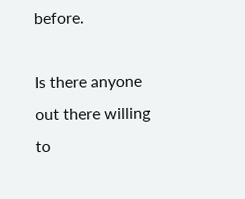before.

Is there anyone out there willing to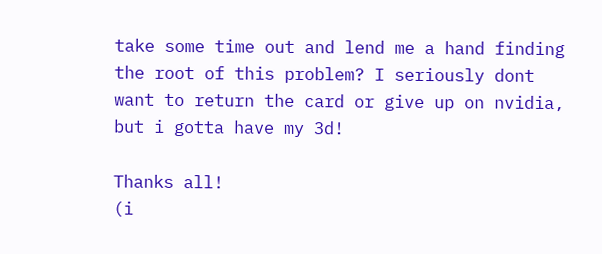take some time out and lend me a hand finding the root of this problem? I seriously dont want to return the card or give up on nvidia, but i gotta have my 3d!

Thanks all!
(i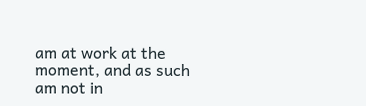am at work at the moment, and as such am not in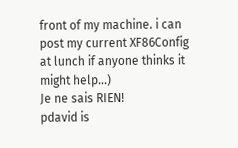front of my machine. i can post my current XF86Config at lunch if anyone thinks it might help...)
Je ne sais RIEN!
pdavid is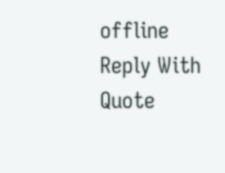offline   Reply With Quote